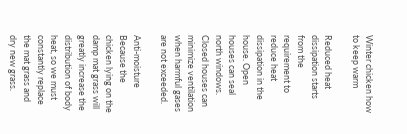Winter chicken how to keep warm

Reduced heat dissipation starts from the requirement to reduce heat dissipation in the house. Open houses can seal north windows. Closed houses can minimize ventilation when harmful gases are not exceeded.

Anti-moisture Because the chicken lying on the damp mat grass will greatly increase the distribution of body heat, so we must constantly replace the mat grass and dry new grass.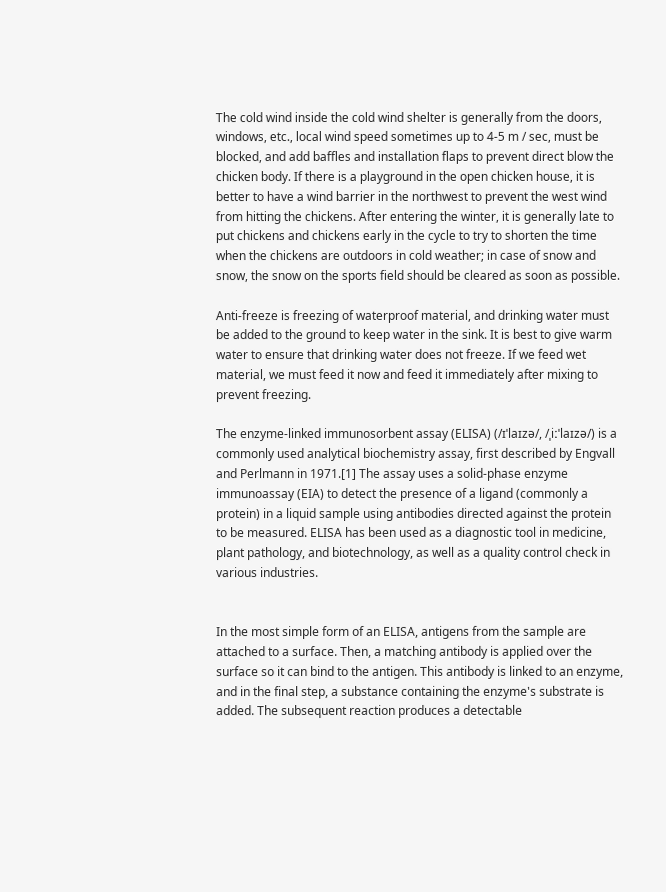The cold wind inside the cold wind shelter is generally from the doors, windows, etc., local wind speed sometimes up to 4-5 m / sec, must be blocked, and add baffles and installation flaps to prevent direct blow the chicken body. If there is a playground in the open chicken house, it is better to have a wind barrier in the northwest to prevent the west wind from hitting the chickens. After entering the winter, it is generally late to put chickens and chickens early in the cycle to try to shorten the time when the chickens are outdoors in cold weather; in case of snow and snow, the snow on the sports field should be cleared as soon as possible.

Anti-freeze is freezing of waterproof material, and drinking water must be added to the ground to keep water in the sink. It is best to give warm water to ensure that drinking water does not freeze. If we feed wet material, we must feed it now and feed it immediately after mixing to prevent freezing.

The enzyme-linked immunosorbent assay (ELISA) (/ɪˈlaɪzə/, /ˌiːˈlaɪzə/) is a commonly used analytical biochemistry assay, first described by Engvall and Perlmann in 1971.[1] The assay uses a solid-phase enzyme immunoassay (EIA) to detect the presence of a ligand (commonly a protein) in a liquid sample using antibodies directed against the protein to be measured. ELISA has been used as a diagnostic tool in medicine, plant pathology, and biotechnology, as well as a quality control check in various industries.


In the most simple form of an ELISA, antigens from the sample are attached to a surface. Then, a matching antibody is applied over the surface so it can bind to the antigen. This antibody is linked to an enzyme, and in the final step, a substance containing the enzyme's substrate is added. The subsequent reaction produces a detectable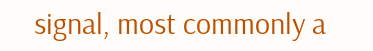signal, most commonly a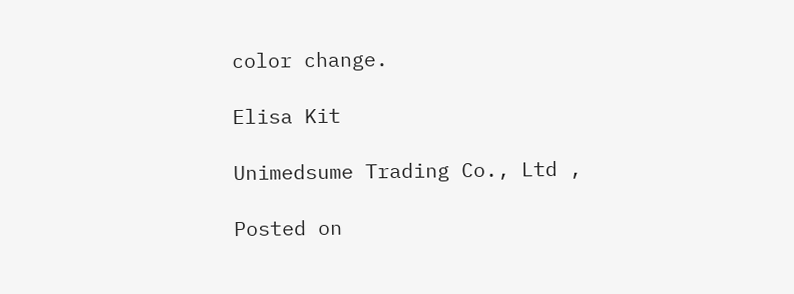color change.

Elisa Kit

Unimedsume Trading Co., Ltd ,

Posted on